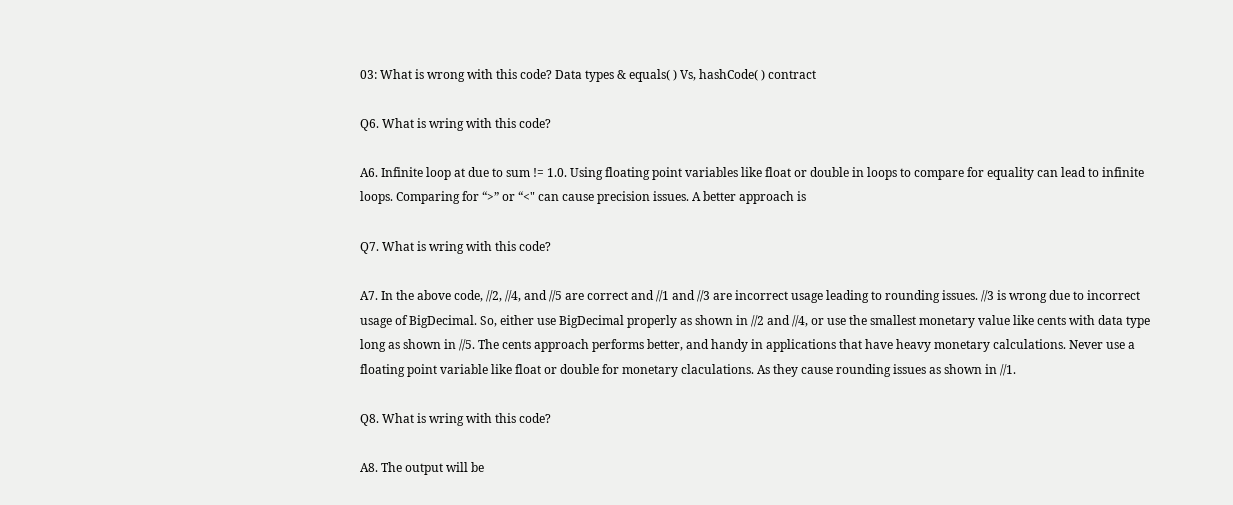03: What is wrong with this code? Data types & equals( ) Vs, hashCode( ) contract

Q6. What is wring with this code?

A6. Infinite loop at due to sum != 1.0. Using floating point variables like float or double in loops to compare for equality can lead to infinite loops. Comparing for “>” or “<" can cause precision issues. A better approach is

Q7. What is wring with this code?

A7. In the above code, //2, //4, and //5 are correct and //1 and //3 are incorrect usage leading to rounding issues. //3 is wrong due to incorrect usage of BigDecimal. So, either use BigDecimal properly as shown in //2 and //4, or use the smallest monetary value like cents with data type long as shown in //5. The cents approach performs better, and handy in applications that have heavy monetary calculations. Never use a floating point variable like float or double for monetary claculations. As they cause rounding issues as shown in //1.

Q8. What is wring with this code?

A8. The output will be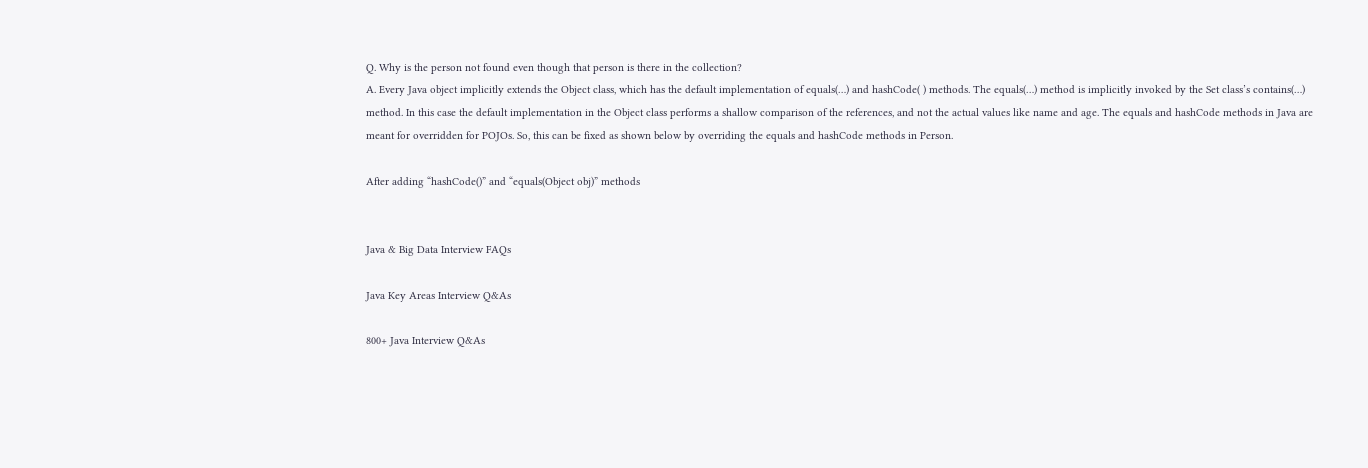Q. Why is the person not found even though that person is there in the collection?
A. Every Java object implicitly extends the Object class, which has the default implementation of equals(…) and hashCode( ) methods. The equals(…) method is implicitly invoked by the Set class’s contains(…) method. In this case the default implementation in the Object class performs a shallow comparison of the references, and not the actual values like name and age. The equals and hashCode methods in Java are meant for overridden for POJOs. So, this can be fixed as shown below by overriding the equals and hashCode methods in Person.

After adding “hashCode()” and “equals(Object obj)” methods


Java & Big Data Interview FAQs

Java Key Areas Interview Q&As

800+ Java Interview Q&As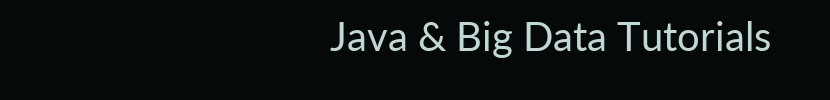Java & Big Data Tutorials